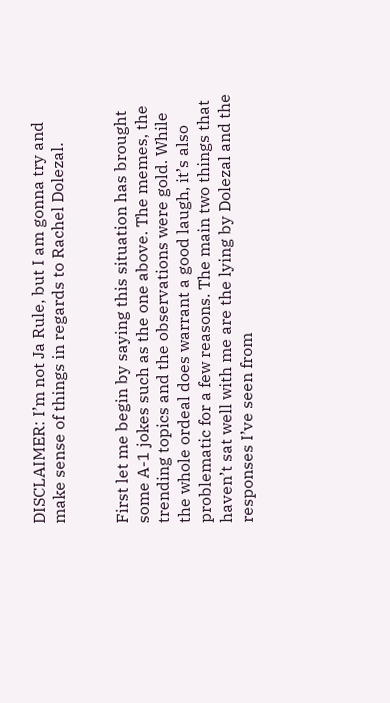DISCLAIMER: I’m not Ja Rule, but I am gonna try and make sense of things in regards to Rachel Dolezal.


First let me begin by saying this situation has brought some A-1 jokes such as the one above. The memes, the trending topics and the observations were gold. While the whole ordeal does warrant a good laugh, it’s also problematic for a few reasons. The main two things that haven’t sat well with me are the lying by Dolezal and the responses I’ve seen from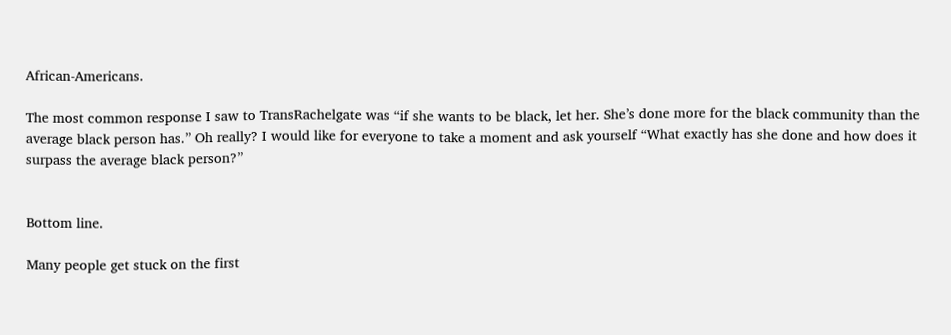African-Americans.

The most common response I saw to TransRachelgate was “if she wants to be black, let her. She’s done more for the black community than the average black person has.” Oh really? I would like for everyone to take a moment and ask yourself “What exactly has she done and how does it surpass the average black person?”


Bottom line.

Many people get stuck on the first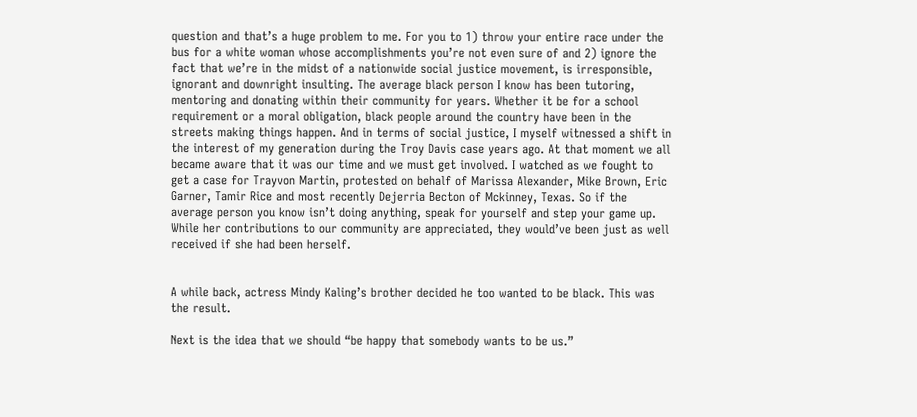question and that’s a huge problem to me. For you to 1) throw your entire race under the bus for a white woman whose accomplishments you’re not even sure of and 2) ignore the fact that we’re in the midst of a nationwide social justice movement, is irresponsible, ignorant and downright insulting. The average black person I know has been tutoring, mentoring and donating within their community for years. Whether it be for a school requirement or a moral obligation, black people around the country have been in the streets making things happen. And in terms of social justice, I myself witnessed a shift in the interest of my generation during the Troy Davis case years ago. At that moment we all became aware that it was our time and we must get involved. I watched as we fought to get a case for Trayvon Martin, protested on behalf of Marissa Alexander, Mike Brown, Eric Garner, Tamir Rice and most recently Dejerria Becton of Mckinney, Texas. So if the average person you know isn’t doing anything, speak for yourself and step your game up. While her contributions to our community are appreciated, they would’ve been just as well received if she had been herself.


A while back, actress Mindy Kaling’s brother decided he too wanted to be black. This was the result.

Next is the idea that we should “be happy that somebody wants to be us.”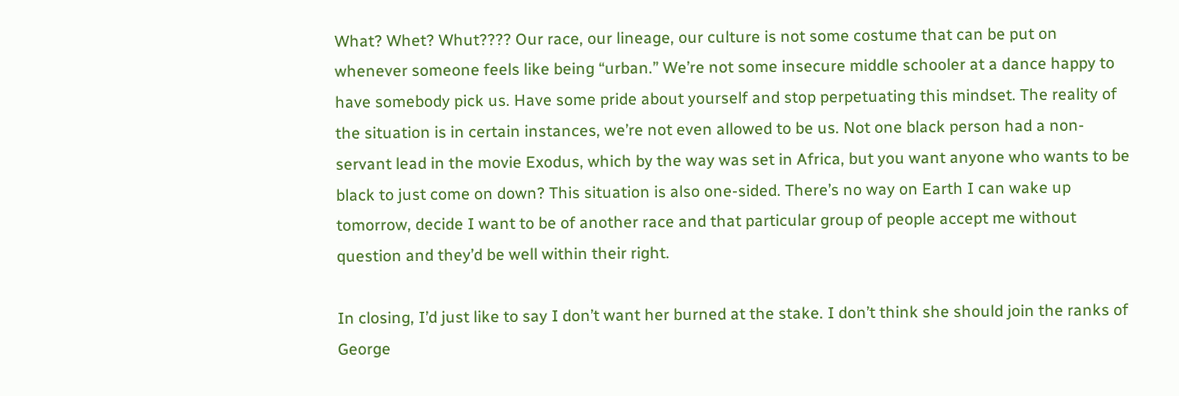What? Whet? Whut???? Our race, our lineage, our culture is not some costume that can be put on whenever someone feels like being “urban.” We’re not some insecure middle schooler at a dance happy to have somebody pick us. Have some pride about yourself and stop perpetuating this mindset. The reality of the situation is in certain instances, we’re not even allowed to be us. Not one black person had a non-servant lead in the movie Exodus, which by the way was set in Africa, but you want anyone who wants to be black to just come on down? This situation is also one-sided. There’s no way on Earth I can wake up tomorrow, decide I want to be of another race and that particular group of people accept me without question and they’d be well within their right.

In closing, I’d just like to say I don’t want her burned at the stake. I don’t think she should join the ranks of George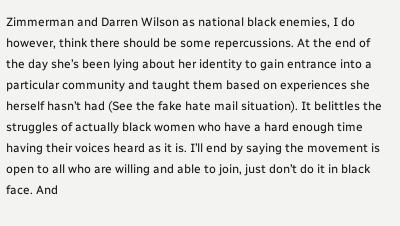Zimmerman and Darren Wilson as national black enemies, I do however, think there should be some repercussions. At the end of the day she’s been lying about her identity to gain entrance into a particular community and taught them based on experiences she herself hasn’t had (See the fake hate mail situation). It belittles the struggles of actually black women who have a hard enough time having their voices heard as it is. I’ll end by saying the movement is open to all who are willing and able to join, just don’t do it in black face. And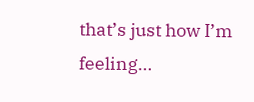that’s just how I’m feeling…